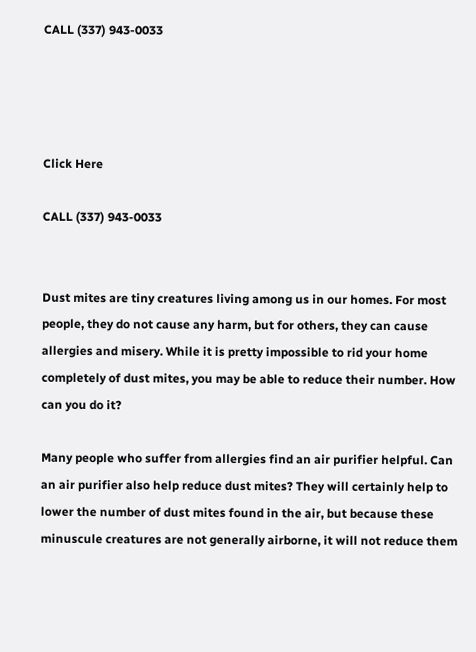CALL (337) 943-0033




Click Here

CALL (337) 943-0033


Dust mites are tiny creatures living among us in our homes. For most people, they do not cause any harm, but for others, they can cause allergies and misery. While it is pretty impossible to rid your home completely of dust mites, you may be able to reduce their number. How can you do it?

Many people who suffer from allergies find an air purifier helpful. Can an air purifier also help reduce dust mites? They will certainly help to lower the number of dust mites found in the air, but because these minuscule creatures are not generally airborne, it will not reduce them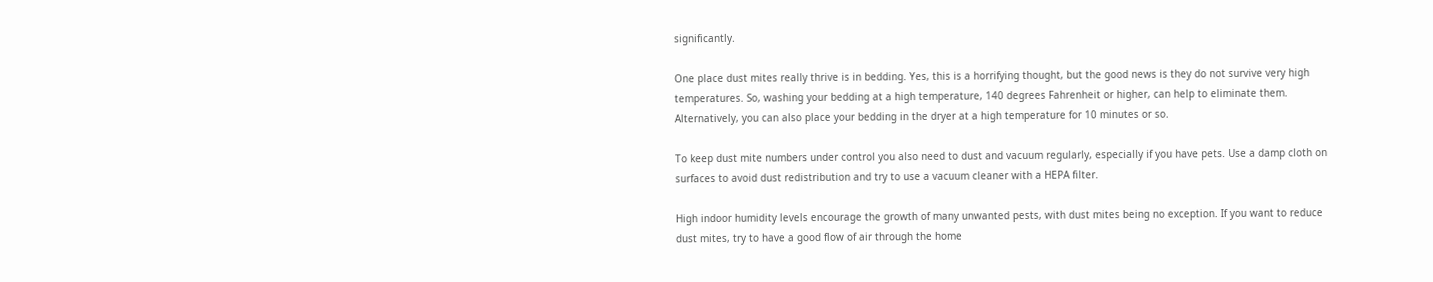significantly.

One place dust mites really thrive is in bedding. Yes, this is a horrifying thought, but the good news is they do not survive very high temperatures. So, washing your bedding at a high temperature, 140 degrees Fahrenheit or higher, can help to eliminate them. Alternatively, you can also place your bedding in the dryer at a high temperature for 10 minutes or so.

To keep dust mite numbers under control you also need to dust and vacuum regularly, especially if you have pets. Use a damp cloth on surfaces to avoid dust redistribution and try to use a vacuum cleaner with a HEPA filter.

High indoor humidity levels encourage the growth of many unwanted pests, with dust mites being no exception. If you want to reduce dust mites, try to have a good flow of air through the home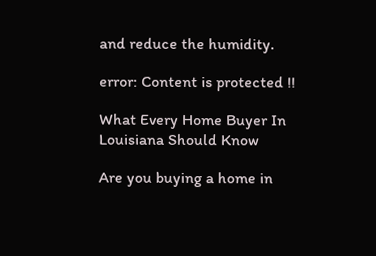and reduce the humidity.

error: Content is protected !!

What Every Home Buyer In Louisiana Should Know

Are you buying a home in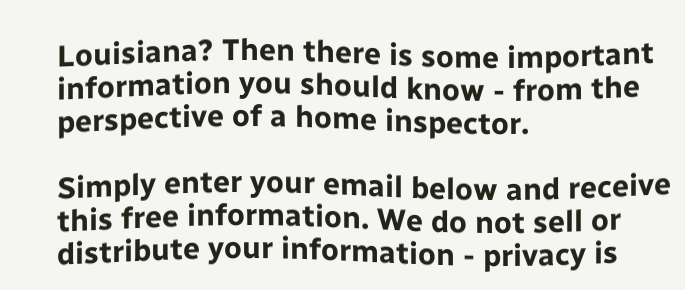Louisiana? Then there is some important information you should know - from the perspective of a home inspector.

Simply enter your email below and receive this free information. We do not sell or distribute your information - privacy is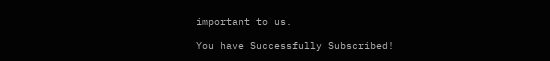important to us.

You have Successfully Subscribed!